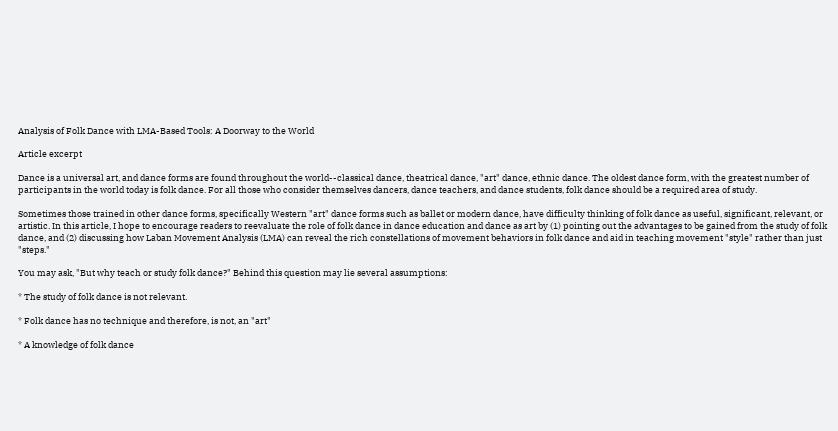Analysis of Folk Dance with LMA-Based Tools: A Doorway to the World

Article excerpt

Dance is a universal art, and dance forms are found throughout the world--classical dance, theatrical dance, "art" dance, ethnic dance. The oldest dance form, with the greatest number of participants in the world today is folk dance. For all those who consider themselves dancers, dance teachers, and dance students, folk dance should be a required area of study.

Sometimes those trained in other dance forms, specifically Western "art" dance forms such as ballet or modern dance, have difficulty thinking of folk dance as useful, significant, relevant, or artistic. In this article, I hope to encourage readers to reevaluate the role of folk dance in dance education and dance as art by (1) pointing out the advantages to be gained from the study of folk dance, and (2) discussing how Laban Movement Analysis (LMA) can reveal the rich constellations of movement behaviors in folk dance and aid in teaching movement "style" rather than just "steps."

You may ask, "But why teach or study folk dance?" Behind this question may lie several assumptions:

* The study of folk dance is not relevant.

* Folk dance has no technique and therefore, is not, an "art"

* A knowledge of folk dance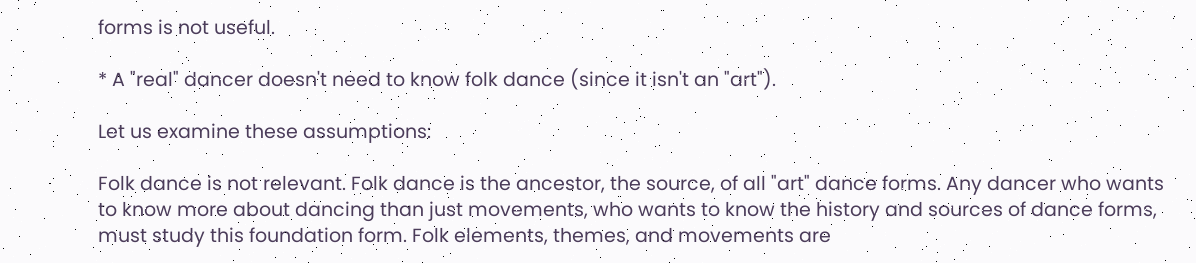forms is not useful.

* A "real" dancer doesn't need to know folk dance (since it isn't an "art").

Let us examine these assumptions:

Folk dance is not relevant. Folk dance is the ancestor, the source, of all "art" dance forms. Any dancer who wants to know more about dancing than just movements, who wants to know the history and sources of dance forms, must study this foundation form. Folk elements, themes, and movements are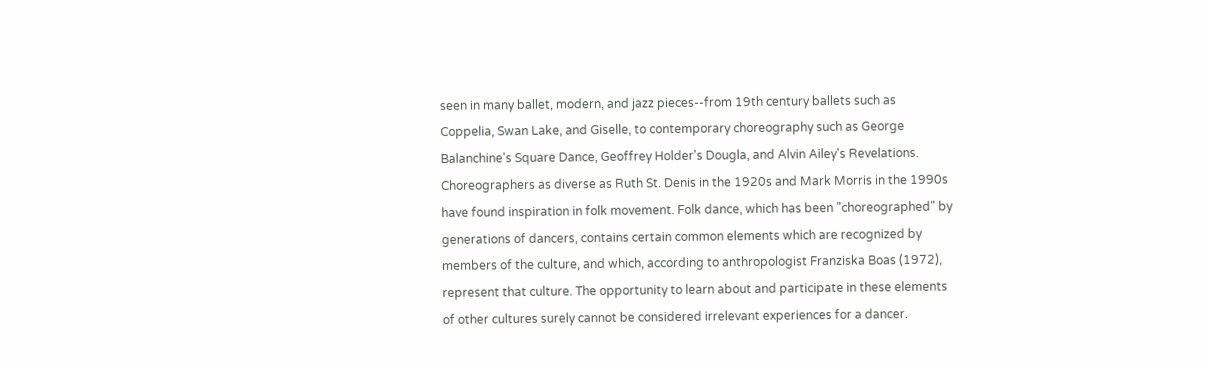seen in many ballet, modern, and jazz pieces--from 19th century ballets such as Coppelia, Swan Lake, and Giselle, to contemporary choreography such as George Balanchine's Square Dance, Geoffrey Holder's Dougla, and Alvin Ailey's Revelations. Choreographers as diverse as Ruth St. Denis in the 1920s and Mark Morris in the 1990s have found inspiration in folk movement. Folk dance, which has been "choreographed" by generations of dancers, contains certain common elements which are recognized by members of the culture, and which, according to anthropologist Franziska Boas (1972), represent that culture. The opportunity to learn about and participate in these elements of other cultures surely cannot be considered irrelevant experiences for a dancer.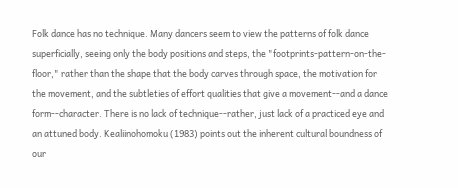Folk dance has no technique. Many dancers seem to view the patterns of folk dance superficially, seeing only the body positions and steps, the "footprints-pattern-on-the-floor," rather than the shape that the body carves through space, the motivation for the movement, and the subtleties of effort qualities that give a movement--and a dance form--character. There is no lack of technique--rather, just lack of a practiced eye and an attuned body. Kealiinohomoku (1983) points out the inherent cultural boundness of our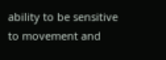ability to be sensitive to movement and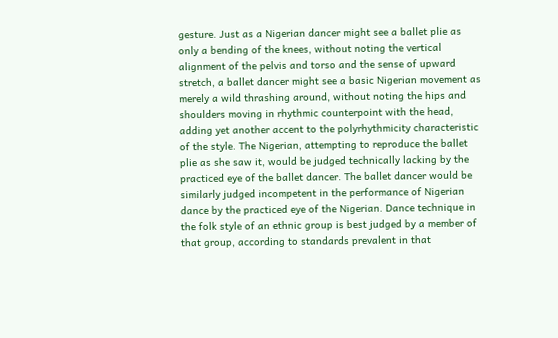gesture. Just as a Nigerian dancer might see a ballet plie as only a bending of the knees, without noting the vertical alignment of the pelvis and torso and the sense of upward stretch, a ballet dancer might see a basic Nigerian movement as merely a wild thrashing around, without noting the hips and shoulders moving in rhythmic counterpoint with the head, adding yet another accent to the polyrhythmicity characteristic of the style. The Nigerian, attempting to reproduce the ballet plie as she saw it, would be judged technically lacking by the practiced eye of the ballet dancer. The ballet dancer would be similarly judged incompetent in the performance of Nigerian dance by the practiced eye of the Nigerian. Dance technique in the folk style of an ethnic group is best judged by a member of that group, according to standards prevalent in that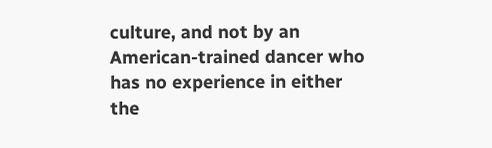culture, and not by an American-trained dancer who has no experience in either the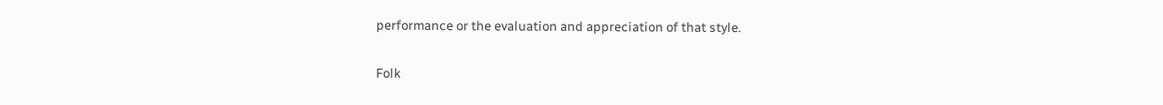performance or the evaluation and appreciation of that style.

Folk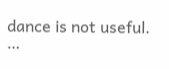dance is not useful. …